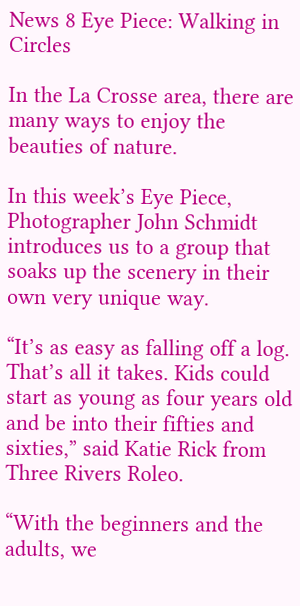News 8 Eye Piece: Walking in Circles

In the La Crosse area, there are many ways to enjoy the beauties of nature.

In this week’s Eye Piece, Photographer John Schmidt introduces us to a group that soaks up the scenery in their own very unique way.

“It’s as easy as falling off a log. That’s all it takes. Kids could start as young as four years old and be into their fifties and sixties,” said Katie Rick from Three Rivers Roleo.

“With the beginners and the adults, we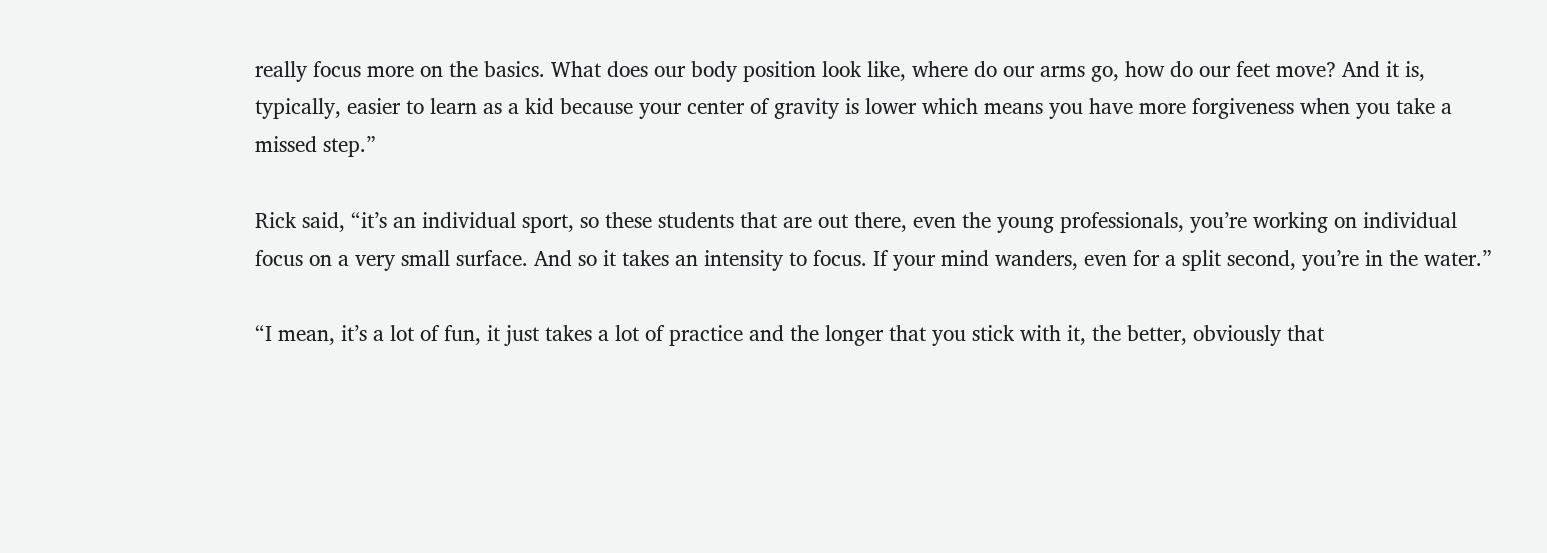really focus more on the basics. What does our body position look like, where do our arms go, how do our feet move? And it is, typically, easier to learn as a kid because your center of gravity is lower which means you have more forgiveness when you take a missed step.”

Rick said, “it’s an individual sport, so these students that are out there, even the young professionals, you’re working on individual focus on a very small surface. And so it takes an intensity to focus. If your mind wanders, even for a split second, you’re in the water.”

“I mean, it’s a lot of fun, it just takes a lot of practice and the longer that you stick with it, the better, obviously that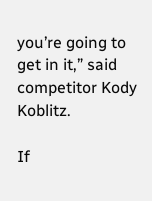you’re going to get in it,” said competitor Kody Koblitz.

If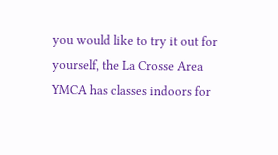you would like to try it out for yourself, the La Crosse Area YMCA has classes indoors for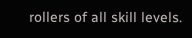rollers of all skill levels.